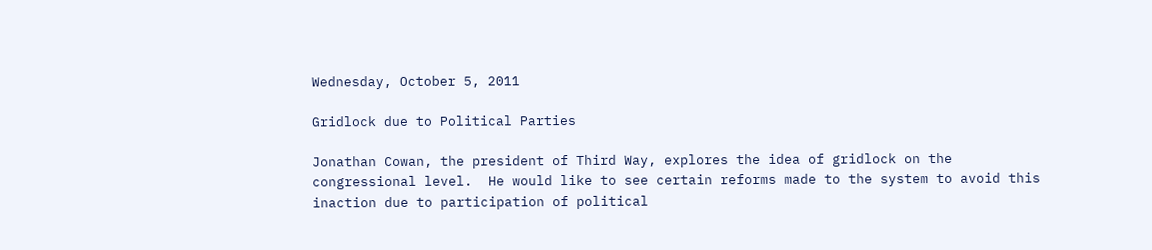Wednesday, October 5, 2011

Gridlock due to Political Parties

Jonathan Cowan, the president of Third Way, explores the idea of gridlock on the congressional level.  He would like to see certain reforms made to the system to avoid this inaction due to participation of political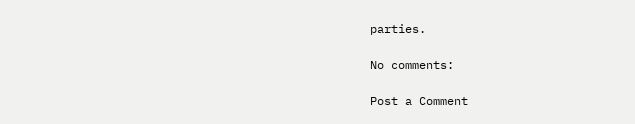parties.

No comments:

Post a Comment